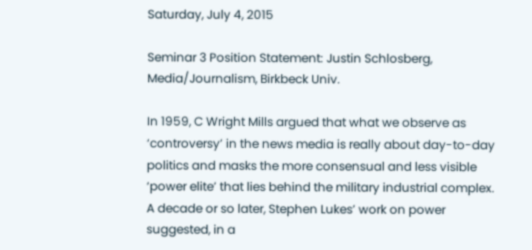Saturday, July 4, 2015

Seminar 3 Position Statement: Justin Schlosberg, Media/Journalism, Birkbeck Univ.

In 1959, C Wright Mills argued that what we observe as ‘controversy’ in the news media is really about day-to-day politics and masks the more consensual and less visible ‘power elite’ that lies behind the military industrial complex. A decade or so later, Stephen Lukes’ work on power suggested, in a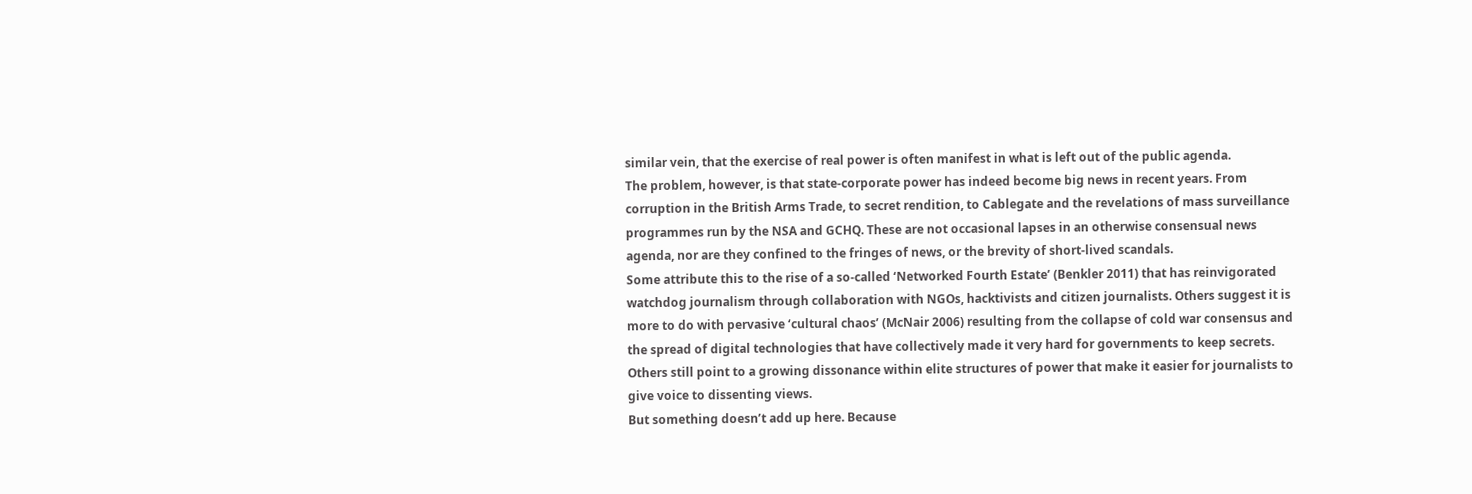similar vein, that the exercise of real power is often manifest in what is left out of the public agenda.
The problem, however, is that state-corporate power has indeed become big news in recent years. From corruption in the British Arms Trade, to secret rendition, to Cablegate and the revelations of mass surveillance programmes run by the NSA and GCHQ. These are not occasional lapses in an otherwise consensual news agenda, nor are they confined to the fringes of news, or the brevity of short-lived scandals.
Some attribute this to the rise of a so-called ‘Networked Fourth Estate’ (Benkler 2011) that has reinvigorated watchdog journalism through collaboration with NGOs, hacktivists and citizen journalists. Others suggest it is more to do with pervasive ‘cultural chaos’ (McNair 2006) resulting from the collapse of cold war consensus and the spread of digital technologies that have collectively made it very hard for governments to keep secrets. Others still point to a growing dissonance within elite structures of power that make it easier for journalists to give voice to dissenting views.
But something doesn’t add up here. Because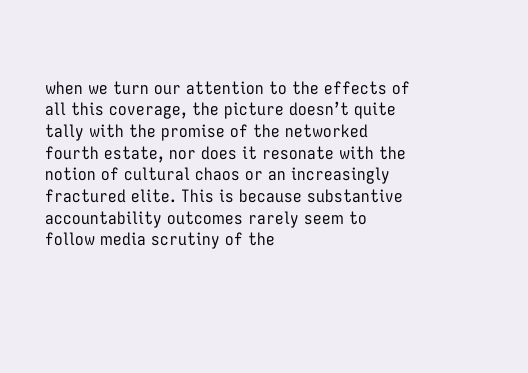when we turn our attention to the effects of all this coverage, the picture doesn’t quite tally with the promise of the networked fourth estate, nor does it resonate with the notion of cultural chaos or an increasingly fractured elite. This is because substantive accountability outcomes rarely seem to follow media scrutiny of the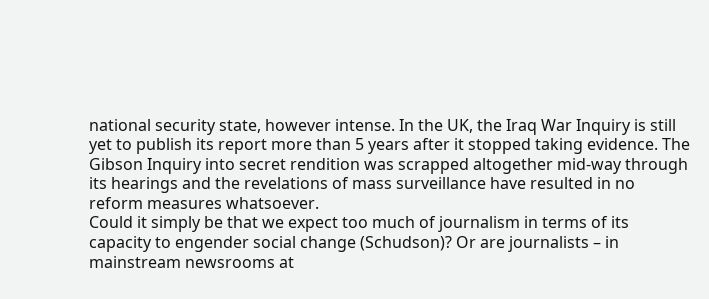national security state, however intense. In the UK, the Iraq War Inquiry is still yet to publish its report more than 5 years after it stopped taking evidence. The Gibson Inquiry into secret rendition was scrapped altogether mid-way through its hearings and the revelations of mass surveillance have resulted in no reform measures whatsoever.
Could it simply be that we expect too much of journalism in terms of its capacity to engender social change (Schudson)? Or are journalists – in mainstream newsrooms at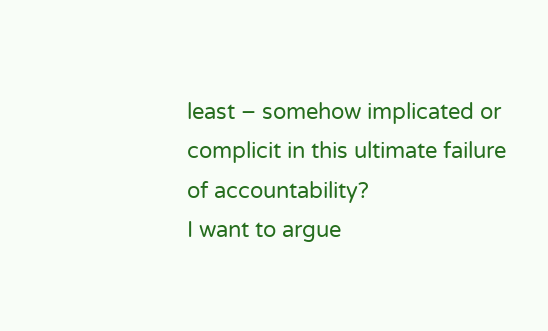least – somehow implicated or complicit in this ultimate failure of accountability?
I want to argue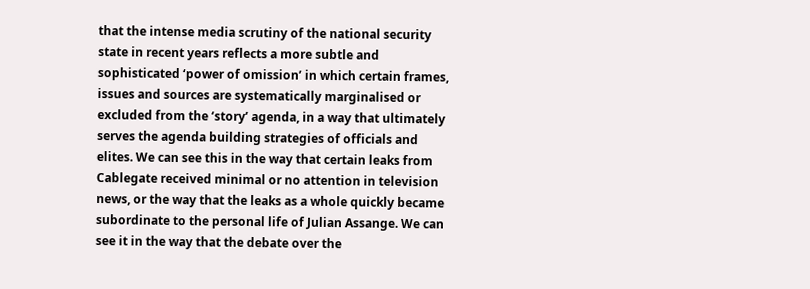that the intense media scrutiny of the national security state in recent years reflects a more subtle and sophisticated ‘power of omission’ in which certain frames, issues and sources are systematically marginalised or excluded from the ‘story’ agenda, in a way that ultimately serves the agenda building strategies of officials and elites. We can see this in the way that certain leaks from Cablegate received minimal or no attention in television news, or the way that the leaks as a whole quickly became subordinate to the personal life of Julian Assange. We can see it in the way that the debate over the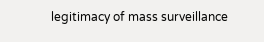legitimacy of mass surveillance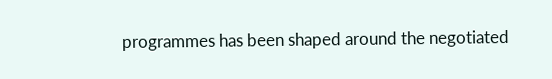programmes has been shaped around the negotiated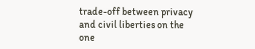trade-off between privacy and civil liberties on the one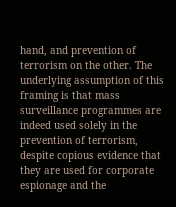hand, and prevention of terrorism on the other. The underlying assumption of this framing is that mass surveillance programmes are indeed used solely in the prevention of terrorism, despite copious evidence that they are used for corporate espionage and the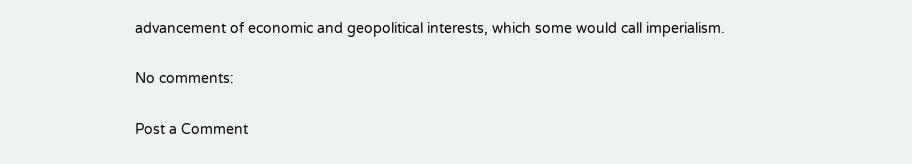advancement of economic and geopolitical interests, which some would call imperialism.

No comments:

Post a Comment